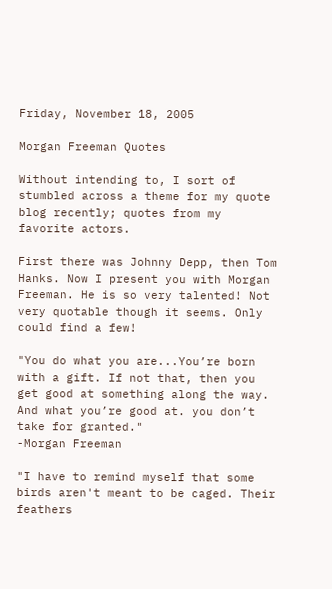Friday, November 18, 2005

Morgan Freeman Quotes

Without intending to, I sort of stumbled across a theme for my quote blog recently; quotes from my favorite actors.

First there was Johnny Depp, then Tom Hanks. Now I present you with Morgan Freeman. He is so very talented! Not very quotable though it seems. Only could find a few!

"You do what you are...You’re born with a gift. If not that, then you get good at something along the way. And what you’re good at. you don’t take for granted."
-Morgan Freeman

"I have to remind myself that some birds aren't meant to be caged. Their feathers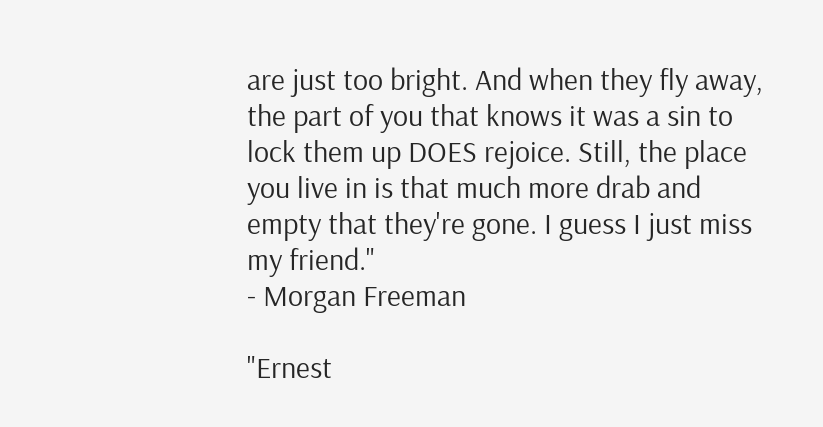are just too bright. And when they fly away, the part of you that knows it was a sin to lock them up DOES rejoice. Still, the place you live in is that much more drab and empty that they're gone. I guess I just miss my friend."
- Morgan Freeman

"Ernest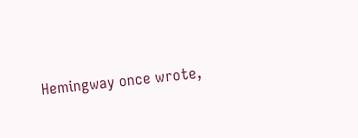Hemingway once wrote,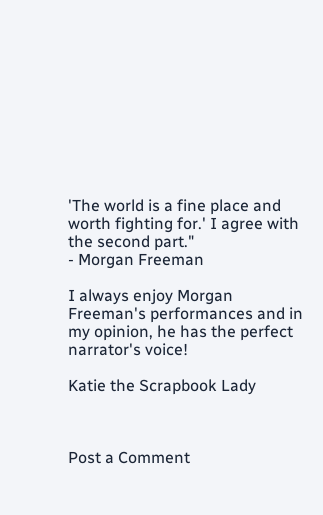'The world is a fine place and worth fighting for.' I agree with the second part."
- Morgan Freeman

I always enjoy Morgan Freeman's performances and in my opinion, he has the perfect narrator's voice!

Katie the Scrapbook Lady



Post a Comment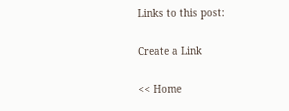Links to this post:

Create a Link

<< Home